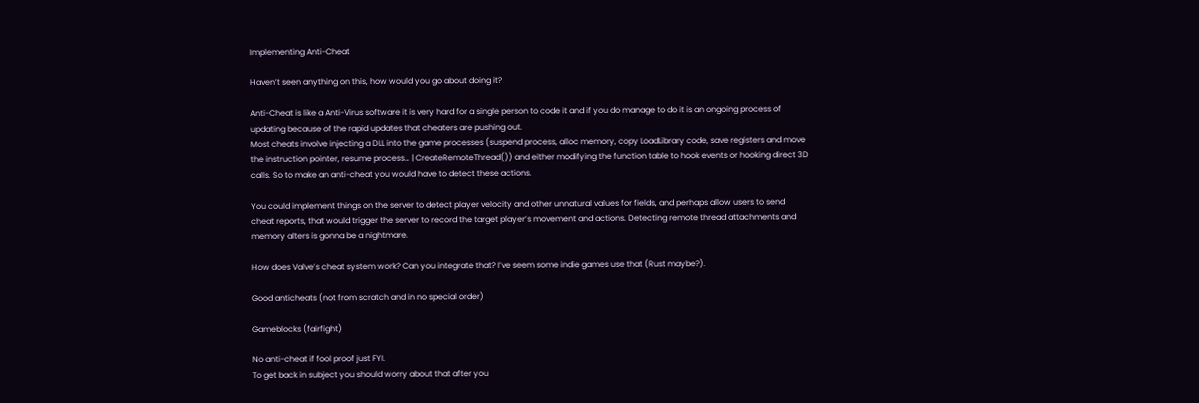Implementing Anti-Cheat

Haven’t seen anything on this, how would you go about doing it?

Anti-Cheat is like a Anti-Virus software it is very hard for a single person to code it and if you do manage to do it is an ongoing process of updating because of the rapid updates that cheaters are pushing out.
Most cheats involve injecting a DLL into the game processes (suspend process, alloc memory, copy LoadLibrary code, save registers and move the instruction pointer, resume process… | CreateRemoteThread()) and either modifying the function table to hook events or hooking direct 3D calls. So to make an anti-cheat you would have to detect these actions.

You could implement things on the server to detect player velocity and other unnatural values for fields, and perhaps allow users to send cheat reports, that would trigger the server to record the target player’s movement and actions. Detecting remote thread attachments and memory alters is gonna be a nightmare.

How does Valve’s cheat system work? Can you integrate that? I’ve seem some indie games use that (Rust maybe?).

Good anticheats (not from scratch and in no special order)

Gameblocks (fairfight)

No anti-cheat if fool proof just FYI.
To get back in subject you should worry about that after you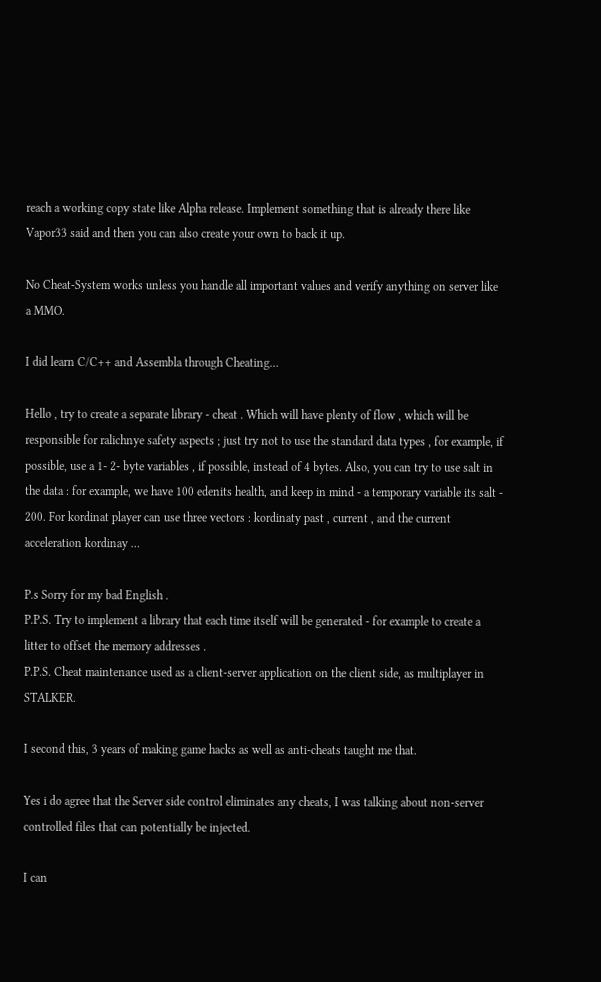reach a working copy state like Alpha release. Implement something that is already there like Vapor33 said and then you can also create your own to back it up.

No Cheat-System works unless you handle all important values and verify anything on server like a MMO.

I did learn C/C++ and Assembla through Cheating…

Hello , try to create a separate library - cheat . Which will have plenty of flow , which will be responsible for ralichnye safety aspects ; just try not to use the standard data types , for example, if possible, use a 1- 2- byte variables , if possible, instead of 4 bytes. Also, you can try to use salt in the data : for example, we have 100 edenits health, and keep in mind - a temporary variable its salt - 200. For kordinat player can use three vectors : kordinaty past , current , and the current acceleration kordinay …

P.s Sorry for my bad English .
P.P.S. Try to implement a library that each time itself will be generated - for example to create a litter to offset the memory addresses .
P.P.S. Cheat maintenance used as a client-server application on the client side, as multiplayer in STALKER.

I second this, 3 years of making game hacks as well as anti-cheats taught me that.

Yes i do agree that the Server side control eliminates any cheats, I was talking about non-server controlled files that can potentially be injected.

I can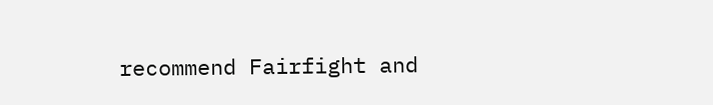recommend Fairfight and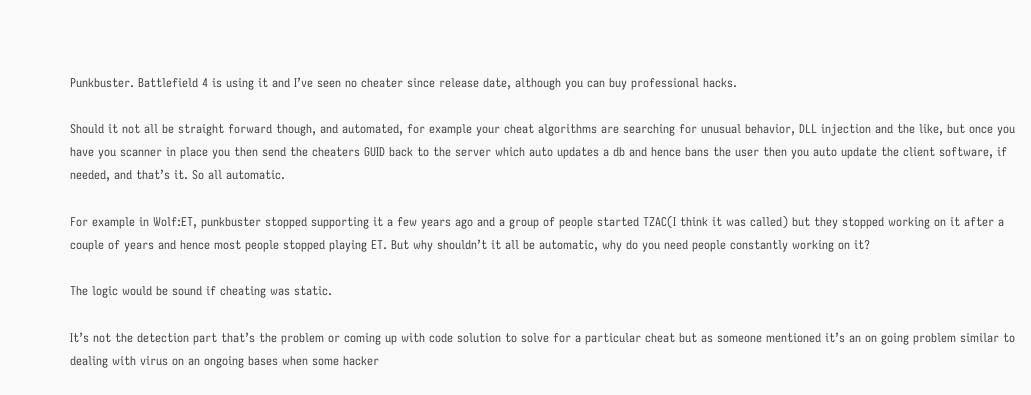Punkbuster. Battlefield 4 is using it and I’ve seen no cheater since release date, although you can buy professional hacks.

Should it not all be straight forward though, and automated, for example your cheat algorithms are searching for unusual behavior, DLL injection and the like, but once you have you scanner in place you then send the cheaters GUID back to the server which auto updates a db and hence bans the user then you auto update the client software, if needed, and that’s it. So all automatic.

For example in Wolf:ET, punkbuster stopped supporting it a few years ago and a group of people started TZAC(I think it was called) but they stopped working on it after a couple of years and hence most people stopped playing ET. But why shouldn’t it all be automatic, why do you need people constantly working on it?

The logic would be sound if cheating was static.

It’s not the detection part that’s the problem or coming up with code solution to solve for a particular cheat but as someone mentioned it’s an on going problem similar to dealing with virus on an ongoing bases when some hacker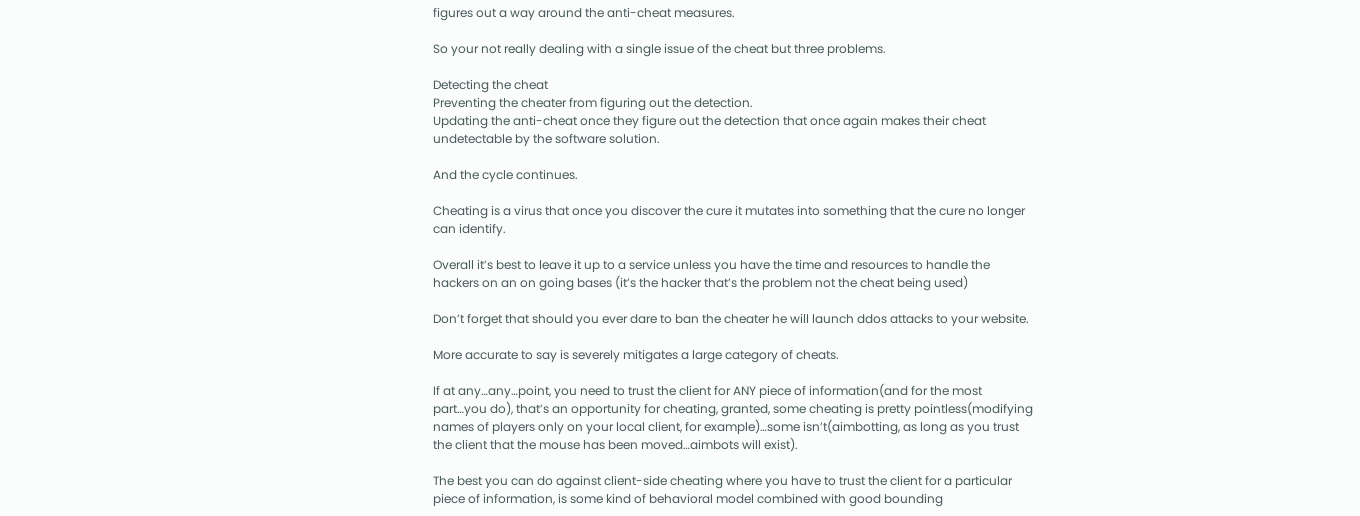figures out a way around the anti-cheat measures.

So your not really dealing with a single issue of the cheat but three problems.

Detecting the cheat
Preventing the cheater from figuring out the detection.
Updating the anti-cheat once they figure out the detection that once again makes their cheat undetectable by the software solution.

And the cycle continues.

Cheating is a virus that once you discover the cure it mutates into something that the cure no longer can identify.

Overall it’s best to leave it up to a service unless you have the time and resources to handle the hackers on an on going bases (it’s the hacker that’s the problem not the cheat being used)

Don’t forget that should you ever dare to ban the cheater he will launch ddos attacks to your website.

More accurate to say is severely mitigates a large category of cheats.

If at any…any…point, you need to trust the client for ANY piece of information(and for the most part…you do), that’s an opportunity for cheating, granted, some cheating is pretty pointless(modifying names of players only on your local client, for example)…some isn’t(aimbotting, as long as you trust the client that the mouse has been moved…aimbots will exist).

The best you can do against client-side cheating where you have to trust the client for a particular piece of information, is some kind of behavioral model combined with good bounding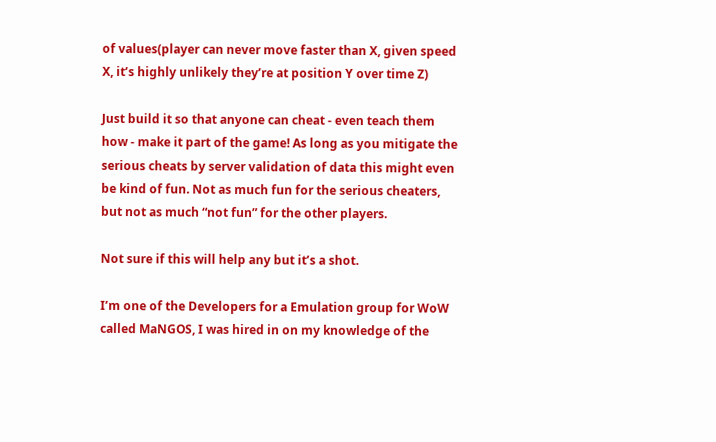of values(player can never move faster than X, given speed X, it’s highly unlikely they’re at position Y over time Z)

Just build it so that anyone can cheat - even teach them how - make it part of the game! As long as you mitigate the serious cheats by server validation of data this might even be kind of fun. Not as much fun for the serious cheaters, but not as much “not fun” for the other players.

Not sure if this will help any but it’s a shot.

I’m one of the Developers for a Emulation group for WoW called MaNGOS, I was hired in on my knowledge of the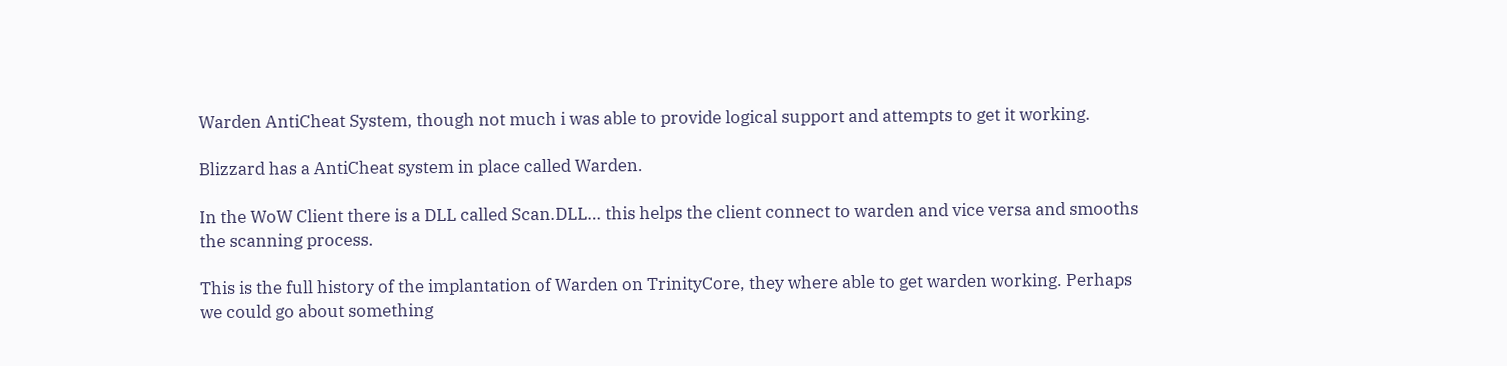Warden AntiCheat System, though not much i was able to provide logical support and attempts to get it working.

Blizzard has a AntiCheat system in place called Warden.

In the WoW Client there is a DLL called Scan.DLL… this helps the client connect to warden and vice versa and smooths the scanning process.

This is the full history of the implantation of Warden on TrinityCore, they where able to get warden working. Perhaps we could go about something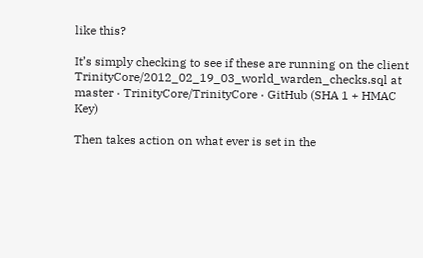like this?

It’s simply checking to see if these are running on the client TrinityCore/2012_02_19_03_world_warden_checks.sql at master · TrinityCore/TrinityCore · GitHub (SHA 1 + HMAC Key)

Then takes action on what ever is set in the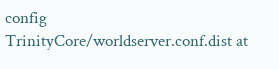config TrinityCore/worldserver.conf.dist at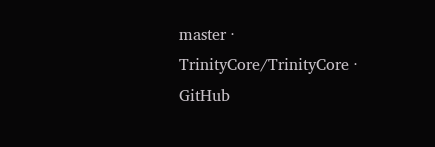master · TrinityCore/TrinityCore · GitHub